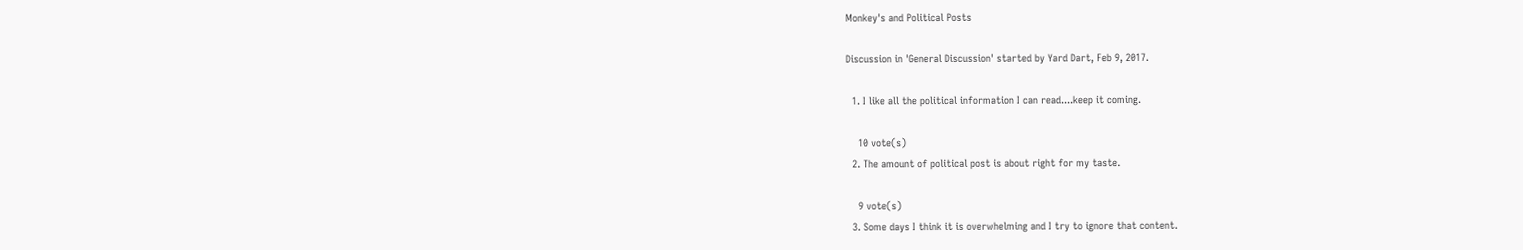Monkey's and Political Posts

Discussion in 'General Discussion' started by Yard Dart, Feb 9, 2017.

  1. I like all the political information I can read....keep it coming.

    10 vote(s)
  2. The amount of political post is about right for my taste.

    9 vote(s)
  3. Some days I think it is overwhelming and I try to ignore that content.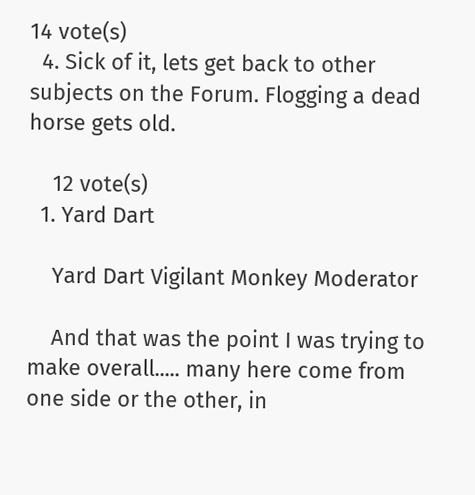14 vote(s)
  4. Sick of it, lets get back to other subjects on the Forum. Flogging a dead horse gets old.

    12 vote(s)
  1. Yard Dart

    Yard Dart Vigilant Monkey Moderator

    And that was the point I was trying to make overall..... many here come from one side or the other, in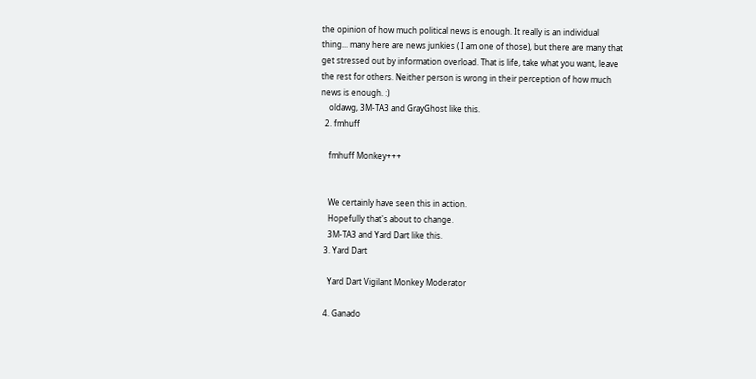the opinion of how much political news is enough. It really is an individual thing... many here are news junkies ( I am one of those), but there are many that get stressed out by information overload. That is life, take what you want, leave the rest for others. Neither person is wrong in their perception of how much news is enough. :)
    oldawg, 3M-TA3 and GrayGhost like this.
  2. fmhuff

    fmhuff Monkey+++


    We certainly have seen this in action.
    Hopefully that's about to change.
    3M-TA3 and Yard Dart like this.
  3. Yard Dart

    Yard Dart Vigilant Monkey Moderator

  4. Ganado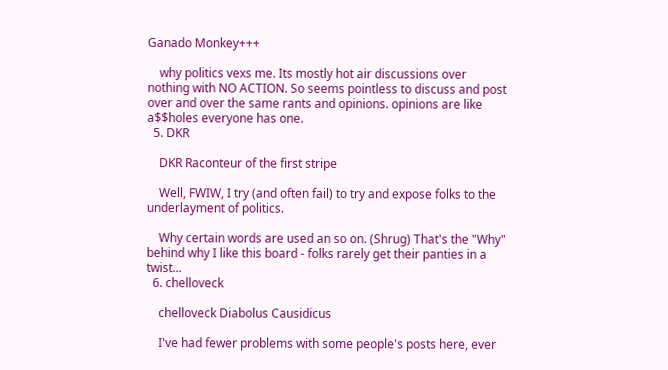Ganado Monkey+++

    why politics vexs me. Its mostly hot air discussions over nothing with NO ACTION. So seems pointless to discuss and post over and over the same rants and opinions. opinions are like a$$holes everyone has one.
  5. DKR

    DKR Raconteur of the first stripe

    Well, FWIW, I try (and often fail) to try and expose folks to the underlayment of politics.

    Why certain words are used an so on. (Shrug) That's the "Why" behind why I like this board - folks rarely get their panties in a twist...
  6. chelloveck

    chelloveck Diabolus Causidicus

    I've had fewer problems with some people's posts here, ever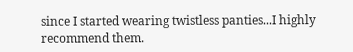since I started wearing twistless panties...I highly recommend them.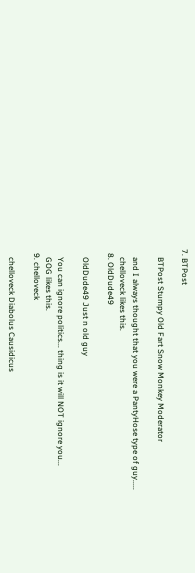7. BTPost

    BTPost Stumpy Old Fart Snow Monkey Moderator

    and I always thought that you were a PantyHose type of guy.....
    chelloveck likes this.
  8. OldDude49

    OldDude49 Just n old guy

    You can ignore politics... thing is it will NOT ignore you...
    GOG likes this.
  9. chelloveck

    chelloveck Diabolus Causidicus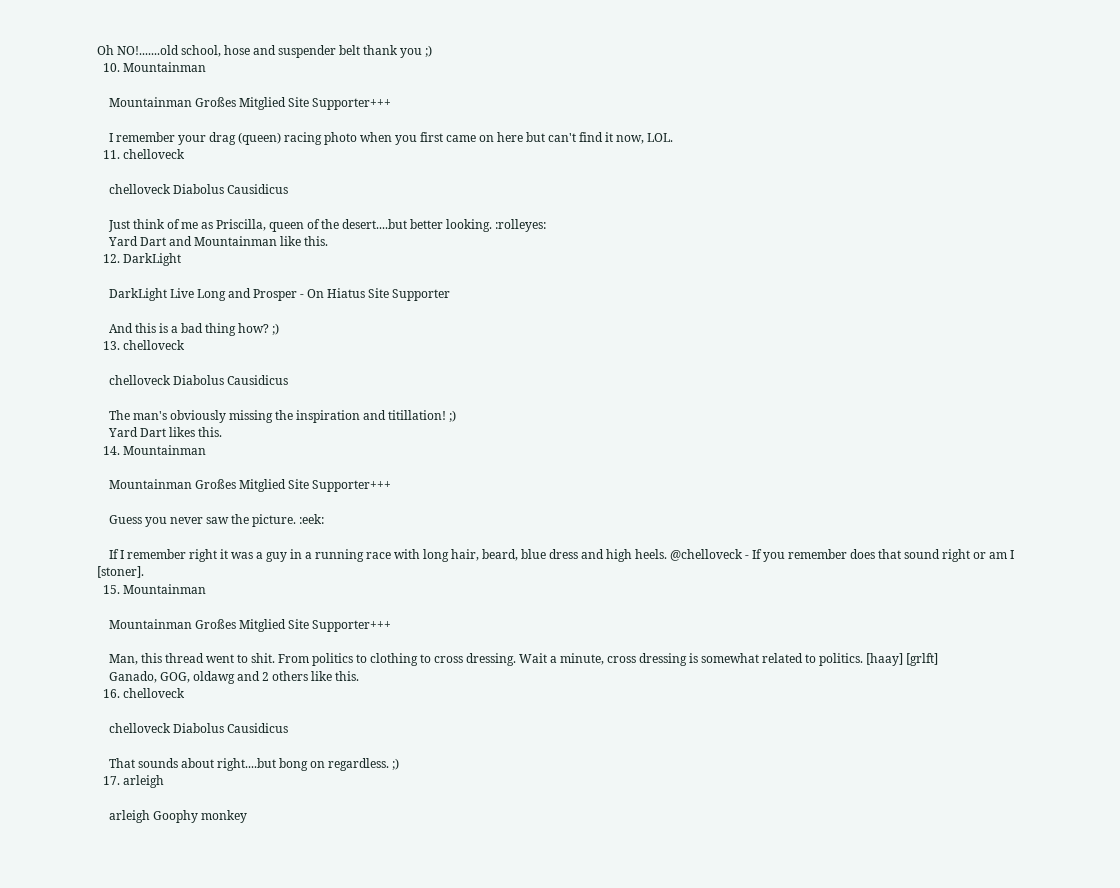Oh NO!.......old school, hose and suspender belt thank you ;)
  10. Mountainman

    Mountainman Großes Mitglied Site Supporter+++

    I remember your drag (queen) racing photo when you first came on here but can't find it now, LOL.
  11. chelloveck

    chelloveck Diabolus Causidicus

    Just think of me as Priscilla, queen of the desert....but better looking. :rolleyes:
    Yard Dart and Mountainman like this.
  12. DarkLight

    DarkLight Live Long and Prosper - On Hiatus Site Supporter

    And this is a bad thing how? ;)
  13. chelloveck

    chelloveck Diabolus Causidicus

    The man's obviously missing the inspiration and titillation! ;)
    Yard Dart likes this.
  14. Mountainman

    Mountainman Großes Mitglied Site Supporter+++

    Guess you never saw the picture. :eek:

    If I remember right it was a guy in a running race with long hair, beard, blue dress and high heels. @chelloveck - If you remember does that sound right or am I [stoner].
  15. Mountainman

    Mountainman Großes Mitglied Site Supporter+++

    Man, this thread went to shit. From politics to clothing to cross dressing. Wait a minute, cross dressing is somewhat related to politics. [haay] [grlft]
    Ganado, GOG, oldawg and 2 others like this.
  16. chelloveck

    chelloveck Diabolus Causidicus

    That sounds about right....but bong on regardless. ;)
  17. arleigh

    arleigh Goophy monkey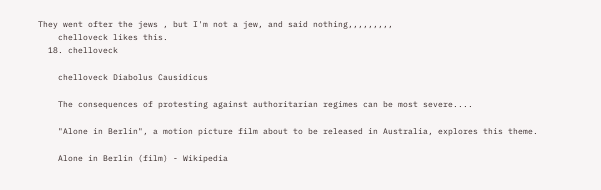They went ofter the jews , but I'm not a jew, and said nothing,,,,,,,,,
    chelloveck likes this.
  18. chelloveck

    chelloveck Diabolus Causidicus

    The consequences of protesting against authoritarian regimes can be most severe....

    "Alone in Berlin", a motion picture film about to be released in Australia, explores this theme.

    Alone in Berlin (film) - Wikipedia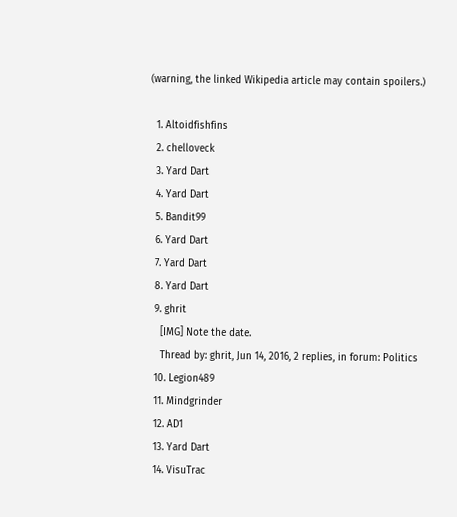(warning, the linked Wikipedia article may contain spoilers.)

  1. Altoidfishfins
  2. chelloveck
  3. Yard Dart
  4. Yard Dart
  5. Bandit99
  6. Yard Dart
  7. Yard Dart
  8. Yard Dart
  9. ghrit
    [IMG] Note the date.
    Thread by: ghrit, Jun 14, 2016, 2 replies, in forum: Politics
  10. Legion489
  11. Mindgrinder
  12. AD1
  13. Yard Dart
  14. VisuTrac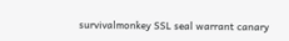survivalmonkey SSL seal warrant canary